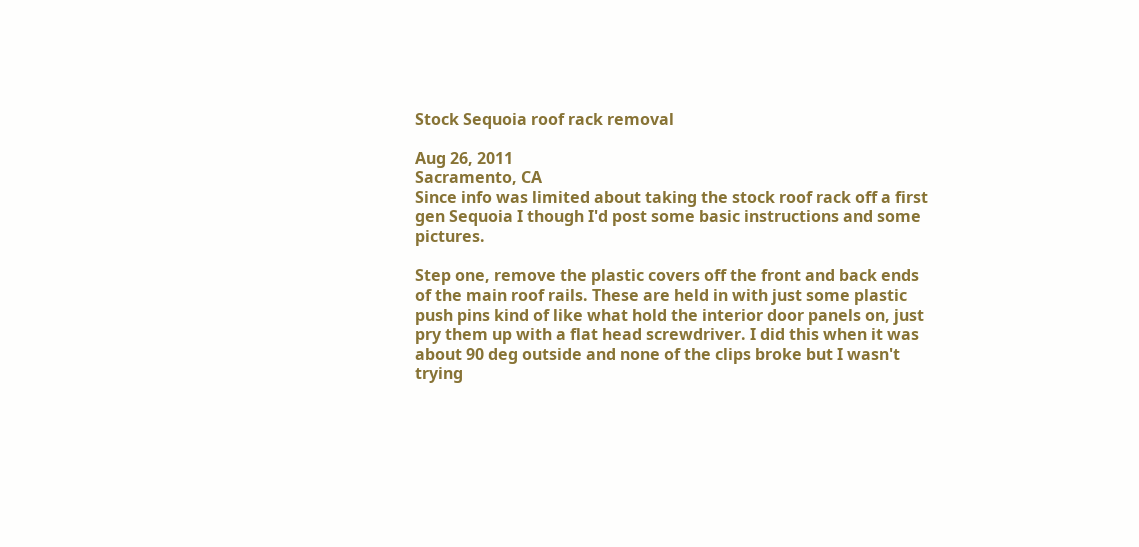Stock Sequoia roof rack removal

Aug 26, 2011
Sacramento, CA
Since info was limited about taking the stock roof rack off a first gen Sequoia I though I'd post some basic instructions and some pictures.

Step one, remove the plastic covers off the front and back ends of the main roof rails. These are held in with just some plastic push pins kind of like what hold the interior door panels on, just pry them up with a flat head screwdriver. I did this when it was about 90 deg outside and none of the clips broke but I wasn't trying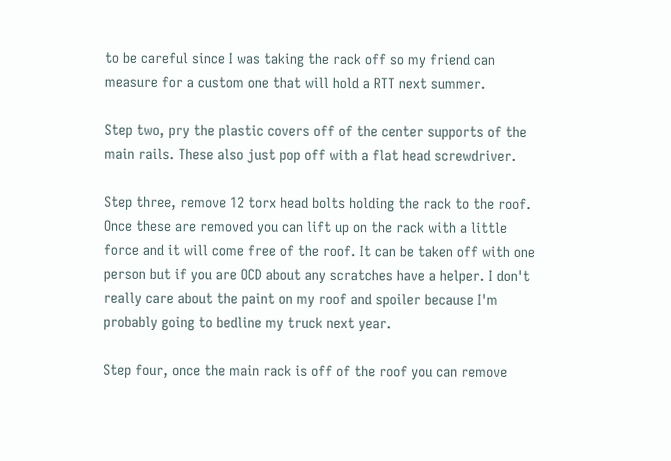to be careful since I was taking the rack off so my friend can measure for a custom one that will hold a RTT next summer.

Step two, pry the plastic covers off of the center supports of the main rails. These also just pop off with a flat head screwdriver.

Step three, remove 12 torx head bolts holding the rack to the roof. Once these are removed you can lift up on the rack with a little force and it will come free of the roof. It can be taken off with one person but if you are OCD about any scratches have a helper. I don't really care about the paint on my roof and spoiler because I'm probably going to bedline my truck next year.

Step four, once the main rack is off of the roof you can remove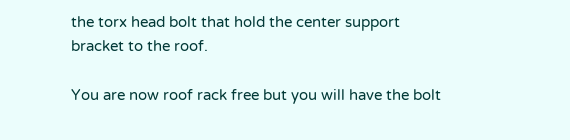the torx head bolt that hold the center support bracket to the roof.

You are now roof rack free but you will have the bolt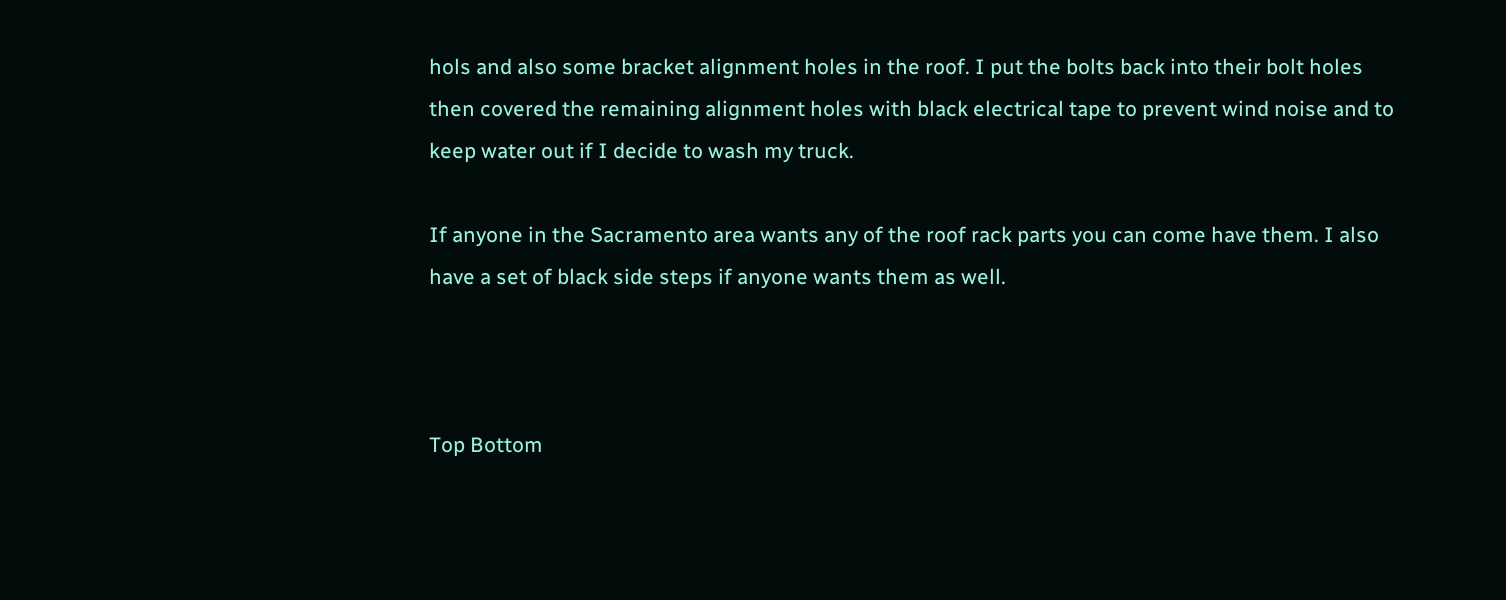hols and also some bracket alignment holes in the roof. I put the bolts back into their bolt holes then covered the remaining alignment holes with black electrical tape to prevent wind noise and to keep water out if I decide to wash my truck.

If anyone in the Sacramento area wants any of the roof rack parts you can come have them. I also have a set of black side steps if anyone wants them as well.



Top Bottom